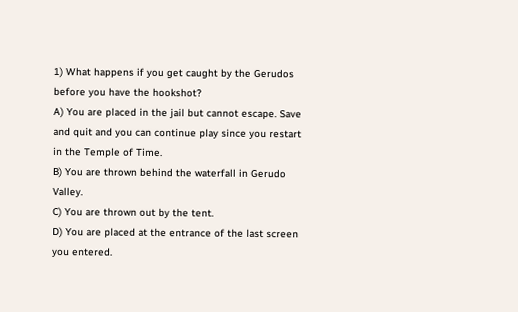1) What happens if you get caught by the Gerudos before you have the hookshot?
A) You are placed in the jail but cannot escape. Save and quit and you can continue play since you restart in the Temple of Time.
B) You are thrown behind the waterfall in Gerudo Valley.
C) You are thrown out by the tent.
D) You are placed at the entrance of the last screen you entered.